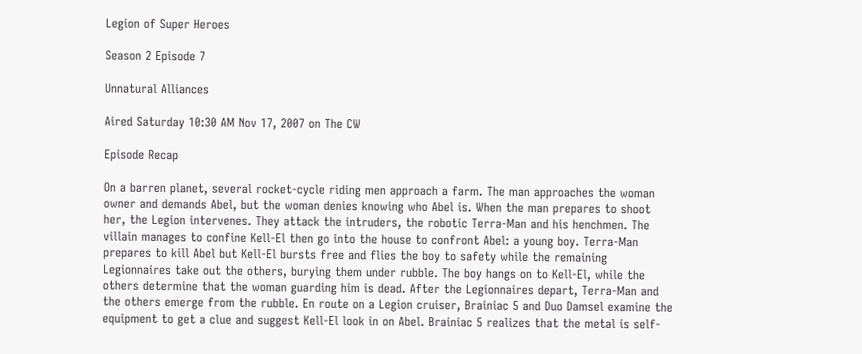Legion of Super Heroes

Season 2 Episode 7

Unnatural Alliances

Aired Saturday 10:30 AM Nov 17, 2007 on The CW

Episode Recap

On a barren planet, several rocket-cycle riding men approach a farm. The man approaches the woman owner and demands Abel, but the woman denies knowing who Abel is. When the man prepares to shoot her, the Legion intervenes. They attack the intruders, the robotic Terra-Man and his henchmen. The villain manages to confine Kell-El then go into the house to confront Abel: a young boy. Terra-Man prepares to kill Abel but Kell-El bursts free and flies the boy to safety while the remaining Legionnaires take out the others, burying them under rubble. The boy hangs on to Kell-El, while the others determine that the woman guarding him is dead. After the Legionnaires depart, Terra-Man and the others emerge from the rubble. En route on a Legion cruiser, Brainiac 5 and Duo Damsel examine the equipment to get a clue and suggest Kell-El look in on Abel. Brainiac 5 realizes that the metal is self-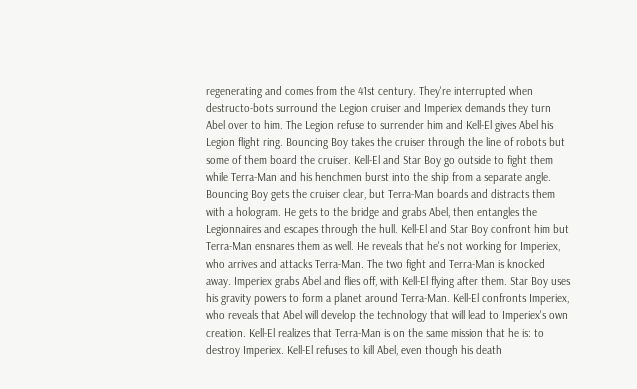regenerating and comes from the 41st century. They're interrupted when destructo-bots surround the Legion cruiser and Imperiex demands they turn Abel over to him. The Legion refuse to surrender him and Kell-El gives Abel his Legion flight ring. Bouncing Boy takes the cruiser through the line of robots but some of them board the cruiser. Kell-El and Star Boy go outside to fight them while Terra-Man and his henchmen burst into the ship from a separate angle. Bouncing Boy gets the cruiser clear, but Terra-Man boards and distracts them with a hologram. He gets to the bridge and grabs Abel, then entangles the Legionnaires and escapes through the hull. Kell-El and Star Boy confront him but Terra-Man ensnares them as well. He reveals that he's not working for Imperiex, who arrives and attacks Terra-Man. The two fight and Terra-Man is knocked away. Imperiex grabs Abel and flies off, with Kell-El flying after them. Star Boy uses his gravity powers to form a planet around Terra-Man. Kell-El confronts Imperiex, who reveals that Abel will develop the technology that will lead to Imperiex's own creation. Kell-El realizes that Terra-Man is on the same mission that he is: to destroy Imperiex. Kell-El refuses to kill Abel, even though his death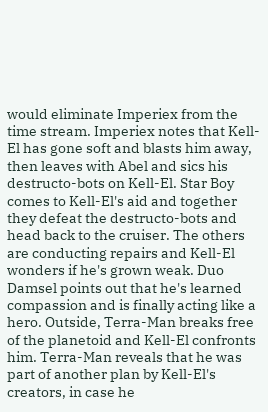would eliminate Imperiex from the time stream. Imperiex notes that Kell-El has gone soft and blasts him away, then leaves with Abel and sics his destructo-bots on Kell-El. Star Boy comes to Kell-El's aid and together they defeat the destructo-bots and head back to the cruiser. The others are conducting repairs and Kell-El wonders if he's grown weak. Duo Damsel points out that he's learned compassion and is finally acting like a hero. Outside, Terra-Man breaks free of the planetoid and Kell-El confronts him. Terra-Man reveals that he was part of another plan by Kell-El's creators, in case he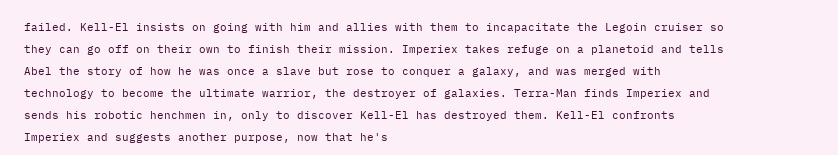failed. Kell-El insists on going with him and allies with them to incapacitate the Legoin cruiser so they can go off on their own to finish their mission. Imperiex takes refuge on a planetoid and tells Abel the story of how he was once a slave but rose to conquer a galaxy, and was merged with technology to become the ultimate warrior, the destroyer of galaxies. Terra-Man finds Imperiex and sends his robotic henchmen in, only to discover Kell-El has destroyed them. Kell-El confronts Imperiex and suggests another purpose, now that he's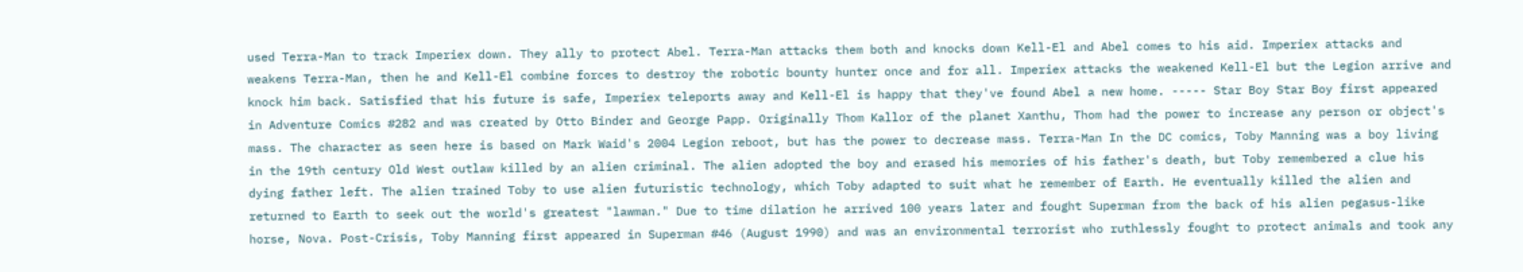used Terra-Man to track Imperiex down. They ally to protect Abel. Terra-Man attacks them both and knocks down Kell-El and Abel comes to his aid. Imperiex attacks and weakens Terra-Man, then he and Kell-El combine forces to destroy the robotic bounty hunter once and for all. Imperiex attacks the weakened Kell-El but the Legion arrive and knock him back. Satisfied that his future is safe, Imperiex teleports away and Kell-El is happy that they've found Abel a new home. ----- Star Boy Star Boy first appeared in Adventure Comics #282 and was created by Otto Binder and George Papp. Originally Thom Kallor of the planet Xanthu, Thom had the power to increase any person or object's mass. The character as seen here is based on Mark Waid's 2004 Legion reboot, but has the power to decrease mass. Terra-Man In the DC comics, Toby Manning was a boy living in the 19th century Old West outlaw killed by an alien criminal. The alien adopted the boy and erased his memories of his father's death, but Toby remembered a clue his dying father left. The alien trained Toby to use alien futuristic technology, which Toby adapted to suit what he remember of Earth. He eventually killed the alien and returned to Earth to seek out the world's greatest "lawman." Due to time dilation he arrived 100 years later and fought Superman from the back of his alien pegasus-like horse, Nova. Post-Crisis, Toby Manning first appeared in Superman #46 (August 1990) and was an environmental terrorist who ruthlessly fought to protect animals and took any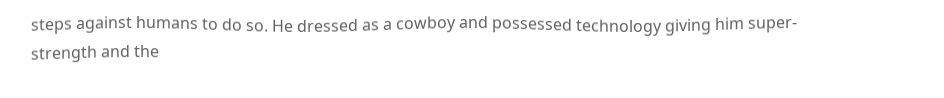steps against humans to do so. He dressed as a cowboy and possessed technology giving him super-strength and the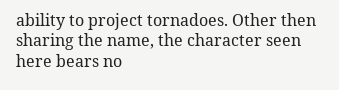ability to project tornadoes. Other then sharing the name, the character seen here bears no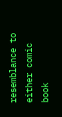resemblance to either comic book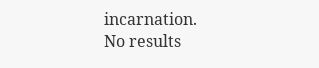incarnation.
No results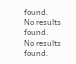found.
No results found.
No results found.